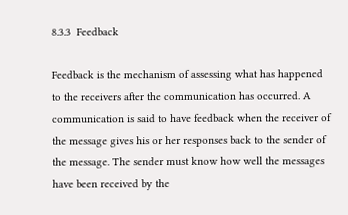8.3.3  Feedback

Feedback is the mechanism of assessing what has happened to the receivers after the communication has occurred. A communication is said to have feedback when the receiver of the message gives his or her responses back to the sender of the message. The sender must know how well the messages have been received by the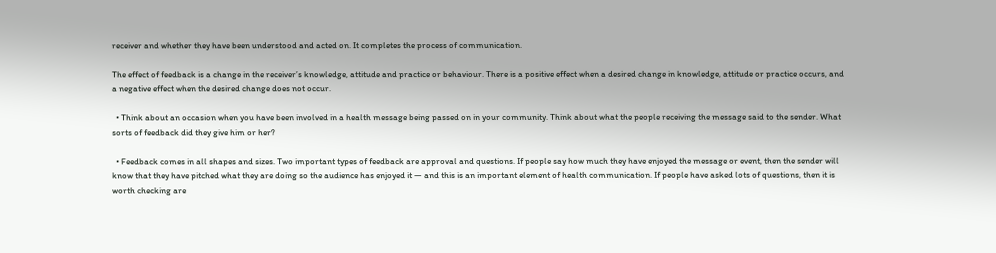receiver and whether they have been understood and acted on. It completes the process of communication.

The effect of feedback is a change in the receiver’s knowledge, attitude and practice or behaviour. There is a positive effect when a desired change in knowledge, attitude or practice occurs, and a negative effect when the desired change does not occur.

  • Think about an occasion when you have been involved in a health message being passed on in your community. Think about what the people receiving the message said to the sender. What sorts of feedback did they give him or her?

  • Feedback comes in all shapes and sizes. Two important types of feedback are approval and questions. If people say how much they have enjoyed the message or event, then the sender will know that they have pitched what they are doing so the audience has enjoyed it — and this is an important element of health communication. If people have asked lots of questions, then it is worth checking are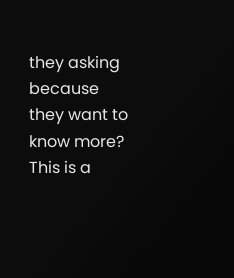they asking because they want to know more? This is a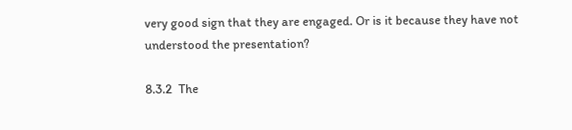very good sign that they are engaged. Or is it because they have not understood the presentation?

8.3.2  The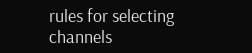rules for selecting channels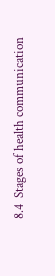8.4  Stages of health communication